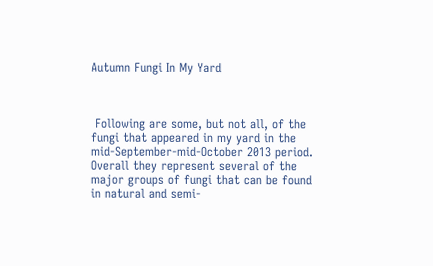Autumn Fungi In My Yard



 Following are some, but not all, of the fungi that appeared in my yard in the mid-September-mid-October 2013 period. Overall they represent several of the major groups of fungi that can be found in natural and semi-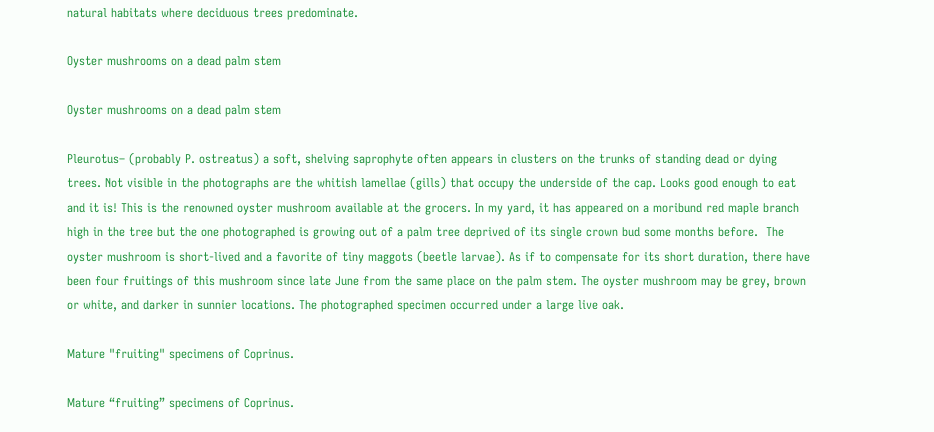natural habitats where deciduous trees predominate.

Oyster mushrooms on a dead palm stem

Oyster mushrooms on a dead palm stem

Pleurotus– (probably P. ostreatus) a soft, shelving saprophyte often appears in clusters on the trunks of standing dead or dying trees. Not visible in the photographs are the whitish lamellae (gills) that occupy the underside of the cap. Looks good enough to eat and it is! This is the renowned oyster mushroom available at the grocers. In my yard, it has appeared on a moribund red maple branch high in the tree but the one photographed is growing out of a palm tree deprived of its single crown bud some months before.  The oyster mushroom is short-lived and a favorite of tiny maggots (beetle larvae). As if to compensate for its short duration, there have been four fruitings of this mushroom since late June from the same place on the palm stem. The oyster mushroom may be grey, brown or white, and darker in sunnier locations. The photographed specimen occurred under a large live oak.

Mature "fruiting" specimens of Coprinus.

Mature “fruiting” specimens of Coprinus.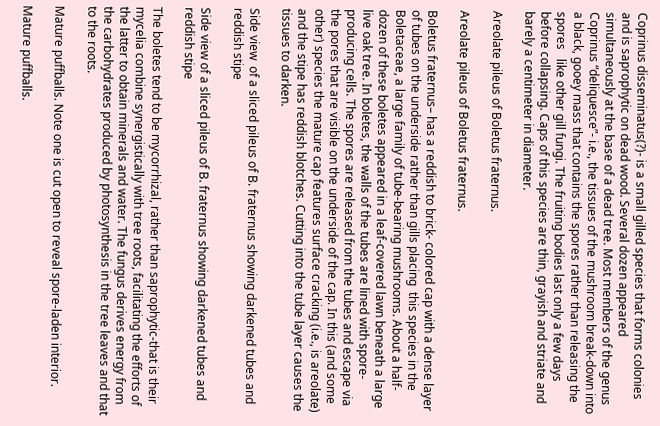Coprinus disseminatus(?)- is a small gilled species that forms colonies and is saprophytic on dead wood. Several dozen appeared simultaneously at the base of a dead tree. Most members of the genus Coprinus “deliquesce”- i.e., the tissues of the mushroom break-down into a black, gooey mass that contains the spores rather than releasing the spores   like other gill fungi. The fruiting bodies last only a few days before collapsing. Caps of this species are thin, grayish and striate and barely a centimeter in diameter.

Areolate pileus of Boletus fraternus.

Areolate pileus of Boletus fraternus.

Boletus fraternus– has a reddish to brick- colored cap with a dense layer of tubes on the underside rather than gills placing  this species in the Boletaceae, a large family of tube-bearing mushrooms. About a half-dozen of these boletes appeared in a leaf-covered lawn beneath a large live oak tree. In boletes, the walls of the tubes are lined with spore-producing cells. The spores are released from the tubes and escape via the pores that are visible on the underside of the cap. In this (and some other) species the mature cap features surface cracking (i.e., is areolate) and the stipe has reddish blotches. Cutting into the tube layer causes the tissues to darken.

Side view  of a sliced pileus of B. fraternus showing darkened tubes and reddish stipe

Side view of a sliced pileus of B. fraternus showing darkened tubes and reddish stipe

The boletes tend to be mycorrhizal, rather than saprophytic-that is their mycelia combine synergistically with tree roots, facilitating the efforts of the latter to obtain minerals and water. The fungus derives energy from the carbohydrates produced by photosynthesis in the tree leaves and that  to the roots.

Mature puffballs. Note one is cut open to reveal spore-laden interior.

Mature puffballs.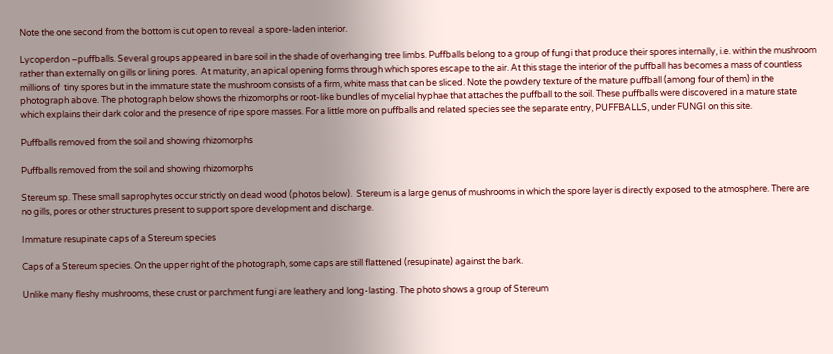Note the one second from the bottom is cut open to reveal  a spore-laden interior.

Lycoperdon –puffballs. Several groups appeared in bare soil in the shade of overhanging tree limbs. Puffballs belong to a group of fungi that produce their spores internally, i.e. within the mushroom rather than externally on gills or lining pores.  At maturity, an apical opening forms through which spores escape to the air. At this stage the interior of the puffball has becomes a mass of countless millions of  tiny spores but in the immature state the mushroom consists of a firm, white mass that can be sliced. Note the powdery texture of the mature puffball (among four of them) in the photograph above. The photograph below shows the rhizomorphs or root-like bundles of mycelial hyphae that attaches the puffball to the soil. These puffballs were discovered in a mature state which explains their dark color and the presence of ripe spore masses. For a little more on puffballs and related species see the separate entry, PUFFBALLS, under FUNGI on this site.

Puffballs removed from the soil and showing rhizomorphs

Puffballs removed from the soil and showing rhizomorphs

Stereum sp. These small saprophytes occur strictly on dead wood (photos below).  Stereum is a large genus of mushrooms in which the spore layer is directly exposed to the atmosphere. There are no gills, pores or other structures present to support spore development and discharge.

Immature resupinate caps of a Stereum species

Caps of a Stereum species. On the upper right of the photograph, some caps are still flattened (resupinate) against the bark.

Unlike many fleshy mushrooms, these crust or parchment fungi are leathery and long-lasting. The photo shows a group of Stereum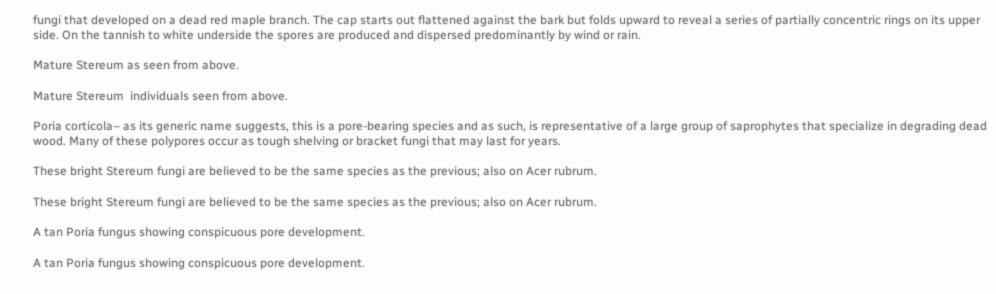fungi that developed on a dead red maple branch. The cap starts out flattened against the bark but folds upward to reveal a series of partially concentric rings on its upper side. On the tannish to white underside the spores are produced and dispersed predominantly by wind or rain.

Mature Stereum as seen from above.

Mature Stereum  individuals seen from above.

Poria corticola– as its generic name suggests, this is a pore-bearing species and as such, is representative of a large group of saprophytes that specialize in degrading dead wood. Many of these polypores occur as tough shelving or bracket fungi that may last for years.

These bright Stereum fungi are believed to be the same species as the previous; also on Acer rubrum.

These bright Stereum fungi are believed to be the same species as the previous; also on Acer rubrum.

A tan Poria fungus showing conspicuous pore development.

A tan Poria fungus showing conspicuous pore development.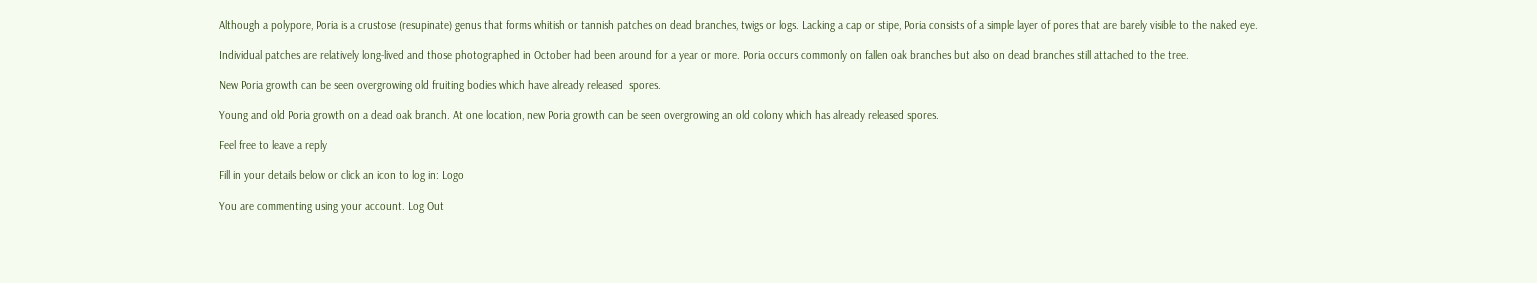Although a polypore, Poria is a crustose (resupinate) genus that forms whitish or tannish patches on dead branches, twigs or logs. Lacking a cap or stipe, Poria consists of a simple layer of pores that are barely visible to the naked eye.

Individual patches are relatively long-lived and those photographed in October had been around for a year or more. Poria occurs commonly on fallen oak branches but also on dead branches still attached to the tree.

New Poria growth can be seen overgrowing old fruiting bodies which have already released  spores.

Young and old Poria growth on a dead oak branch. At one location, new Poria growth can be seen overgrowing an old colony which has already released spores.

Feel free to leave a reply

Fill in your details below or click an icon to log in: Logo

You are commenting using your account. Log Out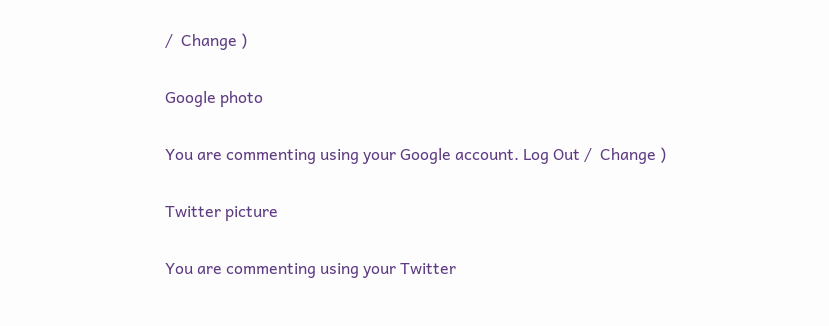/  Change )

Google photo

You are commenting using your Google account. Log Out /  Change )

Twitter picture

You are commenting using your Twitter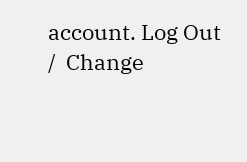account. Log Out /  Change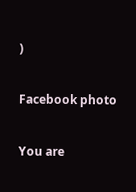)

Facebook photo

You are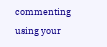commenting using your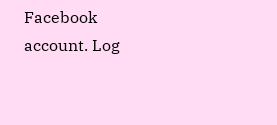Facebook account. Log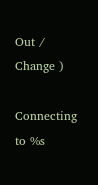Out /  Change )

Connecting to %s